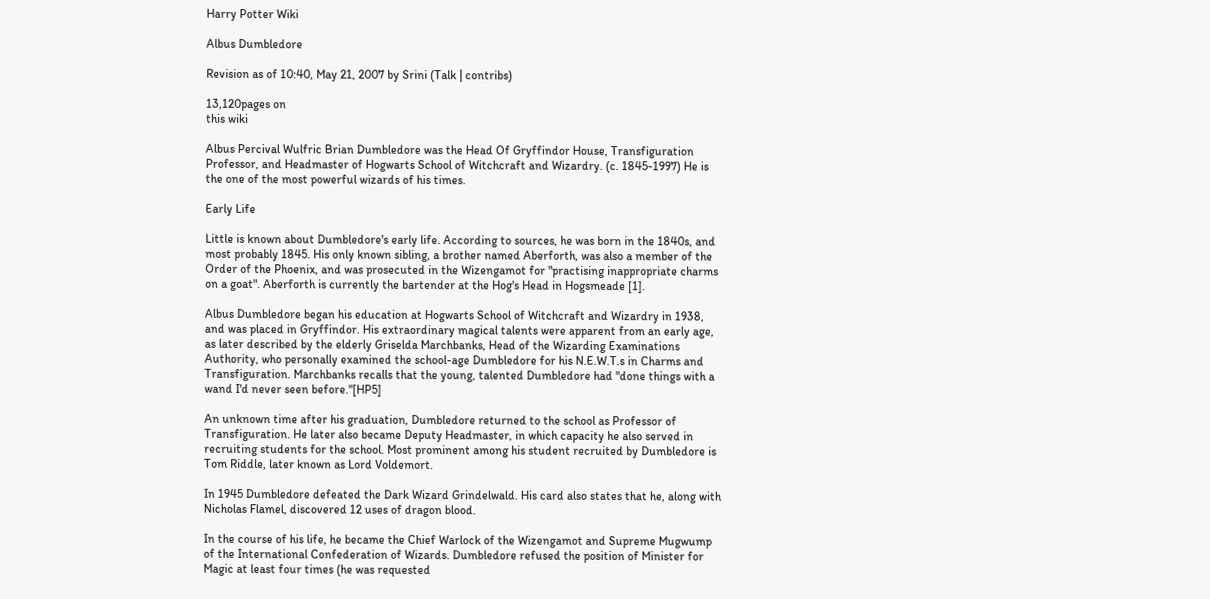Harry Potter Wiki

Albus Dumbledore

Revision as of 10:40, May 21, 2007 by Srini (Talk | contribs)

13,120pages on
this wiki

Albus Percival Wulfric Brian Dumbledore was the Head Of Gryffindor House, Transfiguration Professor, and Headmaster of Hogwarts School of Witchcraft and Wizardry. (c. 1845-1997) He is the one of the most powerful wizards of his times.

Early Life

Little is known about Dumbledore's early life. According to sources, he was born in the 1840s, and most probably 1845. His only known sibling, a brother named Aberforth, was also a member of the Order of the Phoenix, and was prosecuted in the Wizengamot for "practising inappropriate charms on a goat". Aberforth is currently the bartender at the Hog's Head in Hogsmeade [1].

Albus Dumbledore began his education at Hogwarts School of Witchcraft and Wizardry in 1938, and was placed in Gryffindor. His extraordinary magical talents were apparent from an early age, as later described by the elderly Griselda Marchbanks, Head of the Wizarding Examinations Authority, who personally examined the school-age Dumbledore for his N.E.W.T.s in Charms and Transfiguration. Marchbanks recalls that the young, talented Dumbledore had "done things with a wand I'd never seen before."[HP5]

An unknown time after his graduation, Dumbledore returned to the school as Professor of Transfiguration. He later also became Deputy Headmaster, in which capacity he also served in recruiting students for the school. Most prominent among his student recruited by Dumbledore is Tom Riddle, later known as Lord Voldemort.

In 1945 Dumbledore defeated the Dark Wizard Grindelwald. His card also states that he, along with Nicholas Flamel, discovered 12 uses of dragon blood.

In the course of his life, he became the Chief Warlock of the Wizengamot and Supreme Mugwump of the International Confederation of Wizards. Dumbledore refused the position of Minister for Magic at least four times (he was requested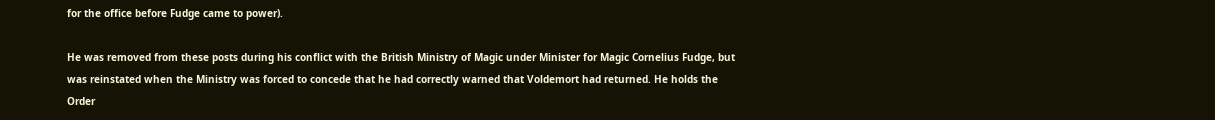for the office before Fudge came to power).

He was removed from these posts during his conflict with the British Ministry of Magic under Minister for Magic Cornelius Fudge, but was reinstated when the Ministry was forced to concede that he had correctly warned that Voldemort had returned. He holds the Order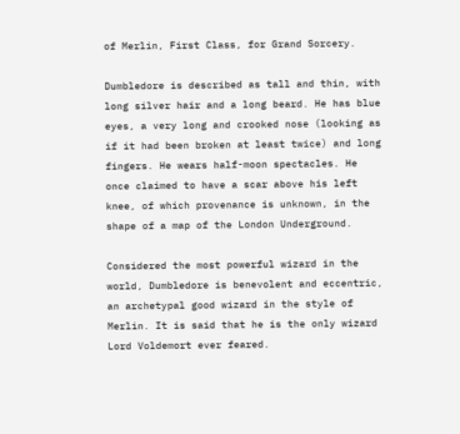of Merlin, First Class, for Grand Sorcery.

Dumbledore is described as tall and thin, with long silver hair and a long beard. He has blue eyes, a very long and crooked nose (looking as if it had been broken at least twice) and long fingers. He wears half-moon spectacles. He once claimed to have a scar above his left knee, of which provenance is unknown, in the shape of a map of the London Underground.

Considered the most powerful wizard in the world, Dumbledore is benevolent and eccentric, an archetypal good wizard in the style of Merlin. It is said that he is the only wizard Lord Voldemort ever feared.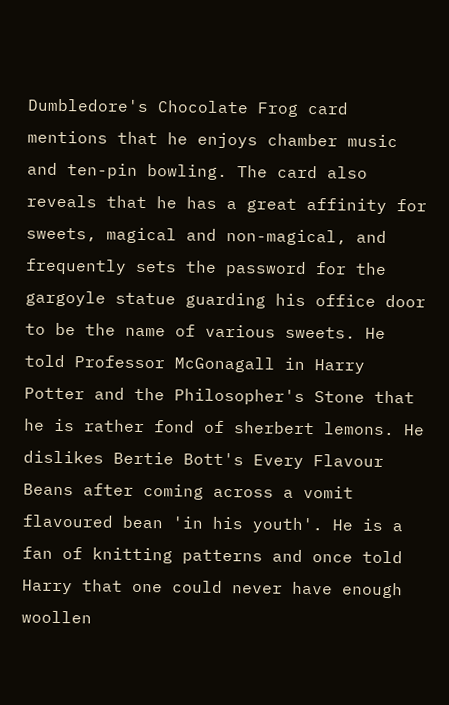Dumbledore's Chocolate Frog card mentions that he enjoys chamber music and ten-pin bowling. The card also reveals that he has a great affinity for sweets, magical and non-magical, and frequently sets the password for the gargoyle statue guarding his office door to be the name of various sweets. He told Professor McGonagall in Harry Potter and the Philosopher's Stone that he is rather fond of sherbert lemons. He dislikes Bertie Bott's Every Flavour Beans after coming across a vomit flavoured bean 'in his youth'. He is a fan of knitting patterns and once told Harry that one could never have enough woollen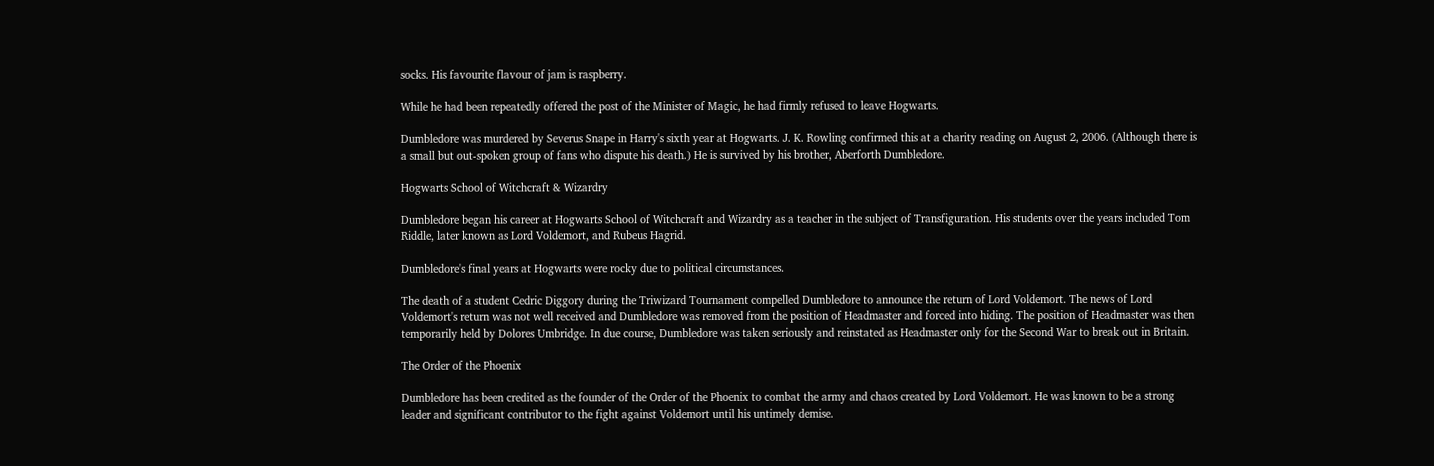socks. His favourite flavour of jam is raspberry.

While he had been repeatedly offered the post of the Minister of Magic, he had firmly refused to leave Hogwarts.

Dumbledore was murdered by Severus Snape in Harry's sixth year at Hogwarts. J. K. Rowling confirmed this at a charity reading on August 2, 2006. (Although there is a small but out-spoken group of fans who dispute his death.) He is survived by his brother, Aberforth Dumbledore.

Hogwarts School of Witchcraft & Wizardry

Dumbledore began his career at Hogwarts School of Witchcraft and Wizardry as a teacher in the subject of Transfiguration. His students over the years included Tom Riddle, later known as Lord Voldemort, and Rubeus Hagrid.

Dumbledore's final years at Hogwarts were rocky due to political circumstances.

The death of a student Cedric Diggory during the Triwizard Tournament compelled Dumbledore to announce the return of Lord Voldemort. The news of Lord Voldemort's return was not well received and Dumbledore was removed from the position of Headmaster and forced into hiding. The position of Headmaster was then temporarily held by Dolores Umbridge. In due course, Dumbledore was taken seriously and reinstated as Headmaster only for the Second War to break out in Britain.

The Order of the Phoenix

Dumbledore has been credited as the founder of the Order of the Phoenix to combat the army and chaos created by Lord Voldemort. He was known to be a strong leader and significant contributor to the fight against Voldemort until his untimely demise.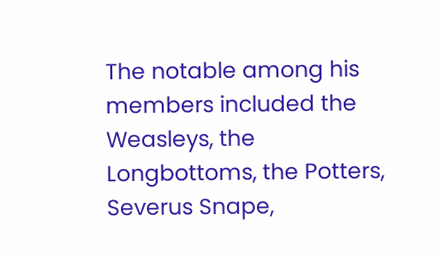The notable among his members included the Weasleys, the Longbottoms, the Potters, Severus Snape,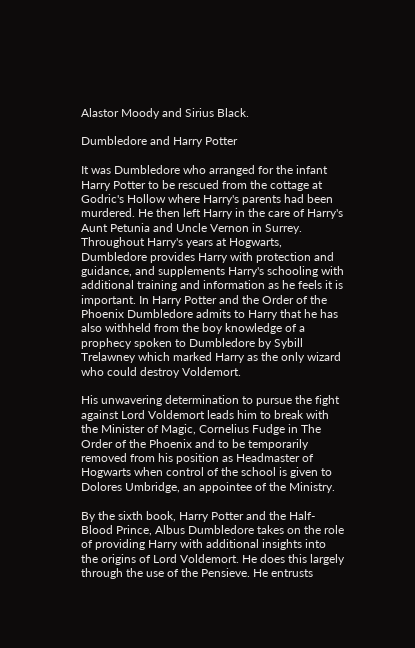Alastor Moody and Sirius Black.

Dumbledore and Harry Potter

It was Dumbledore who arranged for the infant Harry Potter to be rescued from the cottage at Godric's Hollow where Harry's parents had been murdered. He then left Harry in the care of Harry's Aunt Petunia and Uncle Vernon in Surrey. Throughout Harry's years at Hogwarts, Dumbledore provides Harry with protection and guidance, and supplements Harry's schooling with additional training and information as he feels it is important. In Harry Potter and the Order of the Phoenix Dumbledore admits to Harry that he has also withheld from the boy knowledge of a prophecy spoken to Dumbledore by Sybill Trelawney which marked Harry as the only wizard who could destroy Voldemort.

His unwavering determination to pursue the fight against Lord Voldemort leads him to break with the Minister of Magic, Cornelius Fudge in The Order of the Phoenix and to be temporarily removed from his position as Headmaster of Hogwarts when control of the school is given to Dolores Umbridge, an appointee of the Ministry.

By the sixth book, Harry Potter and the Half-Blood Prince, Albus Dumbledore takes on the role of providing Harry with additional insights into the origins of Lord Voldemort. He does this largely through the use of the Pensieve. He entrusts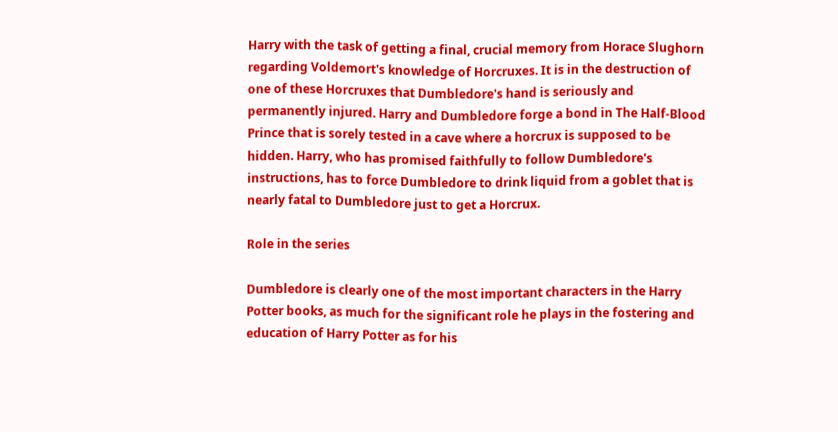Harry with the task of getting a final, crucial memory from Horace Slughorn regarding Voldemort's knowledge of Horcruxes. It is in the destruction of one of these Horcruxes that Dumbledore's hand is seriously and permanently injured. Harry and Dumbledore forge a bond in The Half-Blood Prince that is sorely tested in a cave where a horcrux is supposed to be hidden. Harry, who has promised faithfully to follow Dumbledore's instructions, has to force Dumbledore to drink liquid from a goblet that is nearly fatal to Dumbledore just to get a Horcrux.

Role in the series

Dumbledore is clearly one of the most important characters in the Harry Potter books, as much for the significant role he plays in the fostering and education of Harry Potter as for his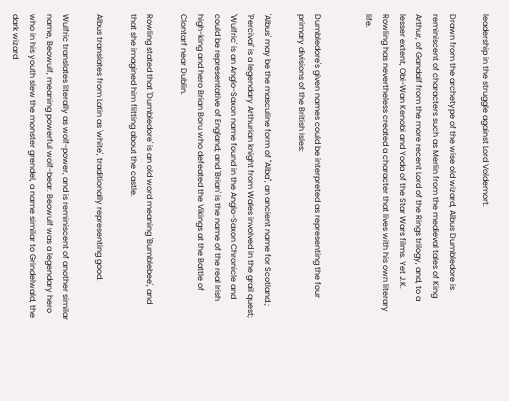leadership in the struggle against Lord Voldemort.

Drawn from the archetype of the wise old wizard, Albus Dumbledore is reminiscent of characters such as Merlin from the medieval tales of King Arthur, of Gandalf from the more recent Lord of the Rings trilogy, and, to a lesser extent, Obi-Wan Kenobi and Yoda of the Star Wars films. Yet J.K. Rowling has nevertheless created a character that lives with his own literary life.


Dumbledore's given names could be interpreted as representing the four primary divisions of the British Isles:

'Albus' may be the masculine form of "Alba", an ancient name for Scotland.; 'Percival' is a legendary Arthurian knight from Wales involved in the grail quest; 'Wulfric' is an Anglo-Saxon name found in the Anglo-Saxon Chronicle and could be representative of England; and 'Brian' is the name of the real Irish high-king and hero Brian Boru who defeated the Vikings at the Battle of Clontarf near Dublin.

Rowling stated that 'Dumbledore' is an old word meaning 'Bumblebee', and that she imagined him flitting about the castle.

Albus translates from Latin as 'white', traditionally representing good.

Wulfric translates literally as wolf-power, and is reminiscent of another similar name, Beowulf, meaning powerful wolf-bear. Beowulf was a legendary hero who in his youth slew the monster grendel, a name similar to Grindelwald, the dark wizard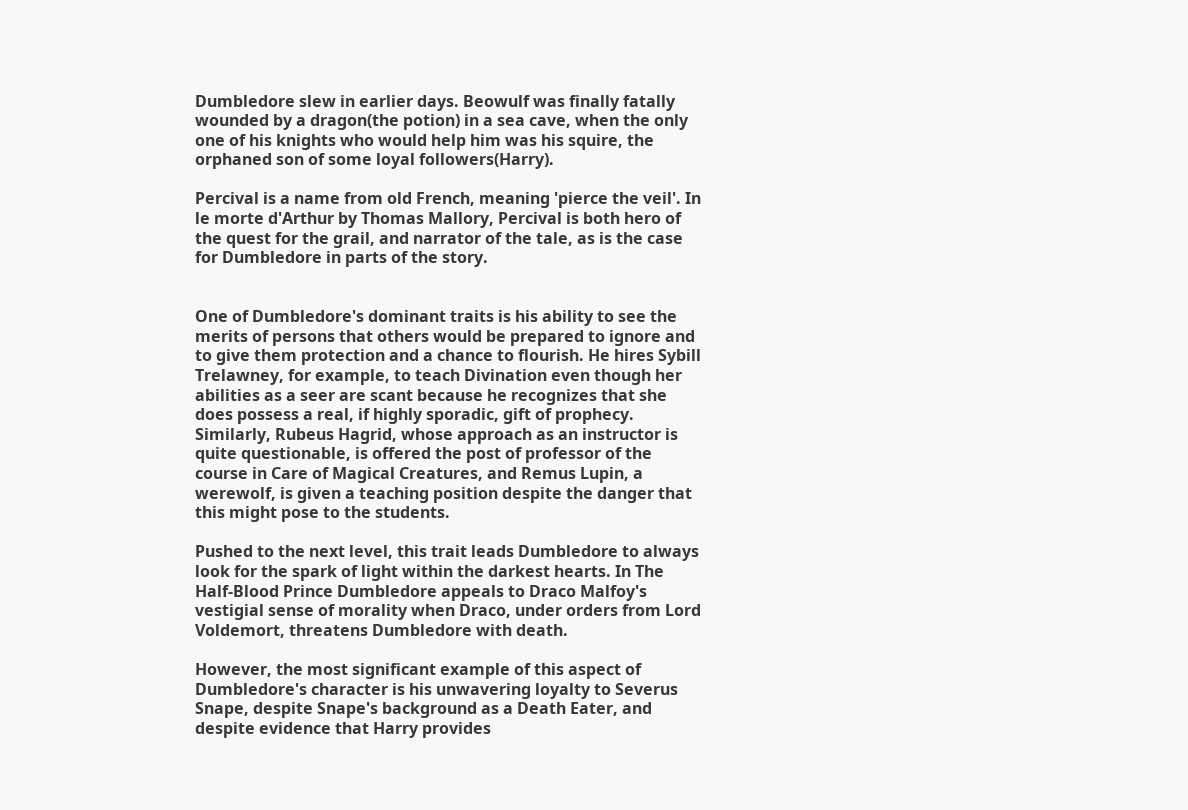Dumbledore slew in earlier days. Beowulf was finally fatally wounded by a dragon(the potion) in a sea cave, when the only one of his knights who would help him was his squire, the orphaned son of some loyal followers(Harry).

Percival is a name from old French, meaning 'pierce the veil'. In le morte d'Arthur by Thomas Mallory, Percival is both hero of the quest for the grail, and narrator of the tale, as is the case for Dumbledore in parts of the story.


One of Dumbledore's dominant traits is his ability to see the merits of persons that others would be prepared to ignore and to give them protection and a chance to flourish. He hires Sybill Trelawney, for example, to teach Divination even though her abilities as a seer are scant because he recognizes that she does possess a real, if highly sporadic, gift of prophecy. Similarly, Rubeus Hagrid, whose approach as an instructor is quite questionable, is offered the post of professor of the course in Care of Magical Creatures, and Remus Lupin, a werewolf, is given a teaching position despite the danger that this might pose to the students.

Pushed to the next level, this trait leads Dumbledore to always look for the spark of light within the darkest hearts. In The Half-Blood Prince Dumbledore appeals to Draco Malfoy's vestigial sense of morality when Draco, under orders from Lord Voldemort, threatens Dumbledore with death.

However, the most significant example of this aspect of Dumbledore's character is his unwavering loyalty to Severus Snape, despite Snape's background as a Death Eater, and despite evidence that Harry provides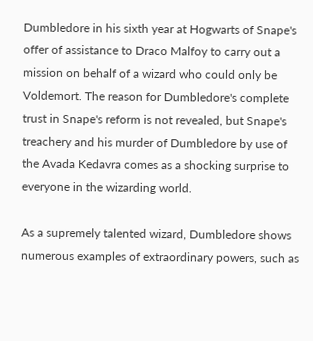Dumbledore in his sixth year at Hogwarts of Snape's offer of assistance to Draco Malfoy to carry out a mission on behalf of a wizard who could only be Voldemort. The reason for Dumbledore's complete trust in Snape's reform is not revealed, but Snape's treachery and his murder of Dumbledore by use of the Avada Kedavra comes as a shocking surprise to everyone in the wizarding world.

As a supremely talented wizard, Dumbledore shows numerous examples of extraordinary powers, such as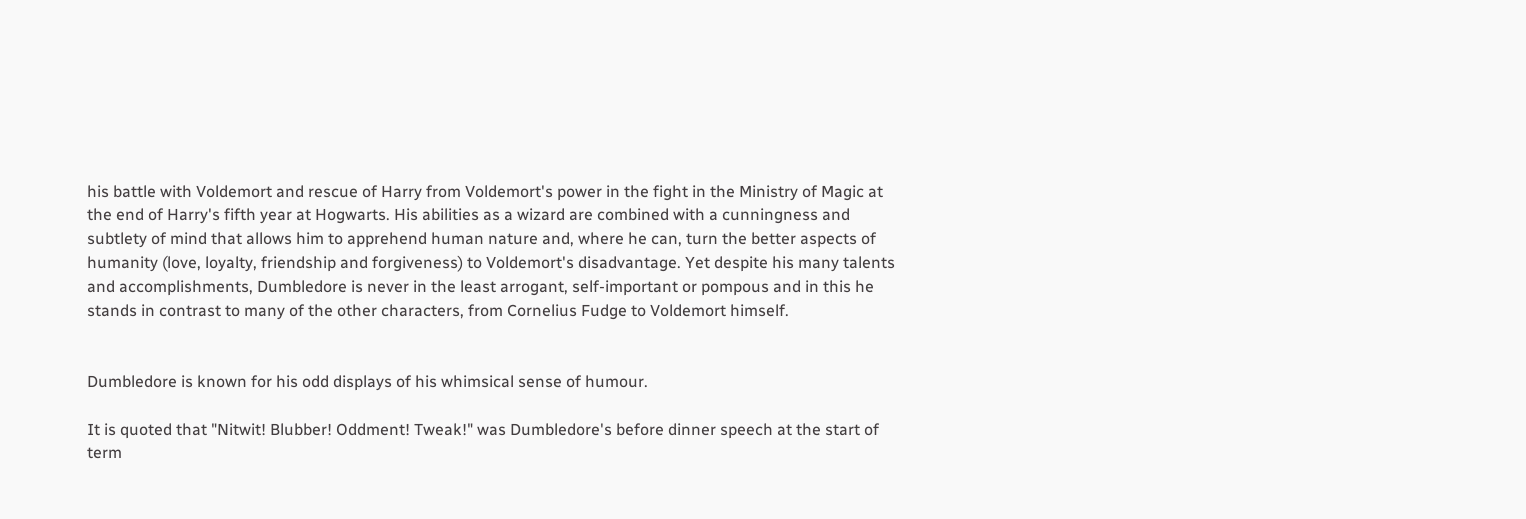his battle with Voldemort and rescue of Harry from Voldemort's power in the fight in the Ministry of Magic at the end of Harry's fifth year at Hogwarts. His abilities as a wizard are combined with a cunningness and subtlety of mind that allows him to apprehend human nature and, where he can, turn the better aspects of humanity (love, loyalty, friendship and forgiveness) to Voldemort's disadvantage. Yet despite his many talents and accomplishments, Dumbledore is never in the least arrogant, self-important or pompous and in this he stands in contrast to many of the other characters, from Cornelius Fudge to Voldemort himself.


Dumbledore is known for his odd displays of his whimsical sense of humour.

It is quoted that "Nitwit! Blubber! Oddment! Tweak!" was Dumbledore's before dinner speech at the start of term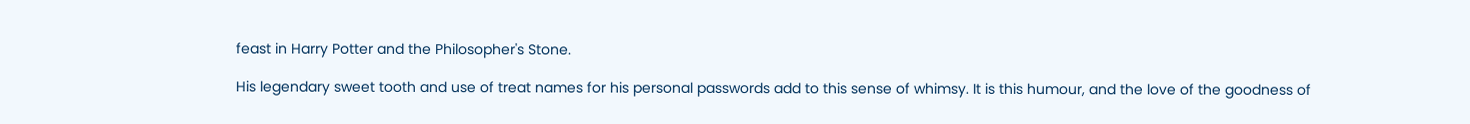feast in Harry Potter and the Philosopher's Stone.

His legendary sweet tooth and use of treat names for his personal passwords add to this sense of whimsy. It is this humour, and the love of the goodness of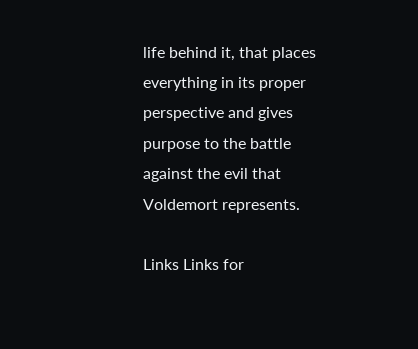life behind it, that places everything in its proper perspective and gives purpose to the battle against the evil that Voldemort represents.

Links Links for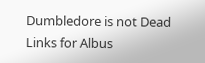Dumbledore is not Dead Links for Albus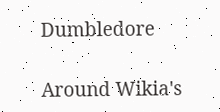Dumbledore

Around Wikia's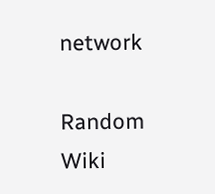network

Random Wiki